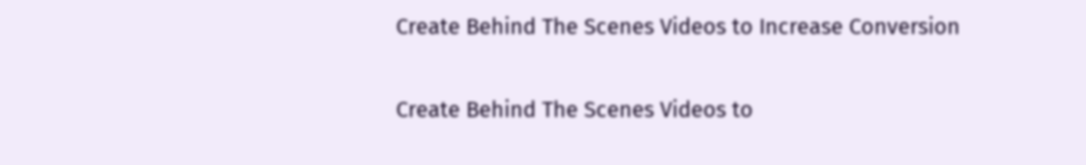Create Behind The Scenes Videos to Increase Conversion

Create Behind The Scenes Videos to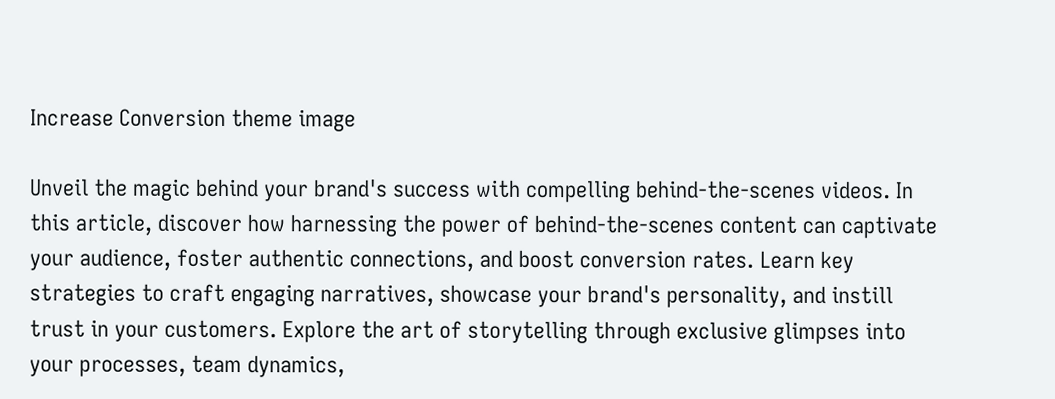Increase Conversion theme image

Unveil the magic behind your brand's success with compelling behind-the-scenes videos. In this article, discover how harnessing the power of behind-the-scenes content can captivate your audience, foster authentic connections, and boost conversion rates. Learn key strategies to craft engaging narratives, showcase your brand's personality, and instill trust in your customers. Explore the art of storytelling through exclusive glimpses into your processes, team dynamics,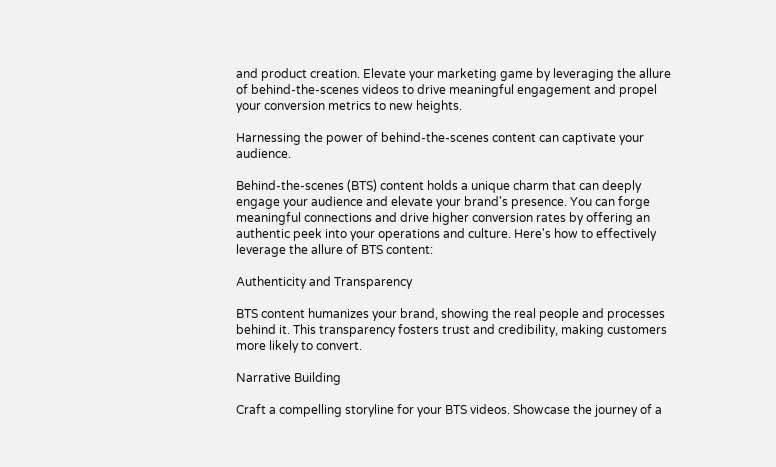and product creation. Elevate your marketing game by leveraging the allure of behind-the-scenes videos to drive meaningful engagement and propel your conversion metrics to new heights.

Harnessing the power of behind-the-scenes content can captivate your audience.

Behind-the-scenes (BTS) content holds a unique charm that can deeply engage your audience and elevate your brand's presence. You can forge meaningful connections and drive higher conversion rates by offering an authentic peek into your operations and culture. Here's how to effectively leverage the allure of BTS content:

Authenticity and Transparency

BTS content humanizes your brand, showing the real people and processes behind it. This transparency fosters trust and credibility, making customers more likely to convert.

Narrative Building

Craft a compelling storyline for your BTS videos. Showcase the journey of a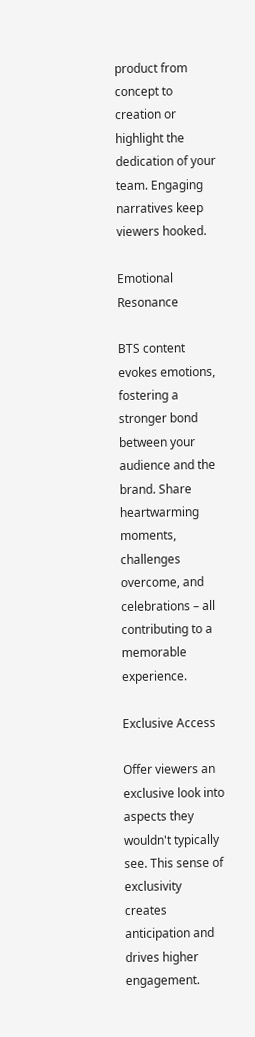product from concept to creation or highlight the dedication of your team. Engaging narratives keep viewers hooked.

Emotional Resonance

BTS content evokes emotions, fostering a stronger bond between your audience and the brand. Share heartwarming moments, challenges overcome, and celebrations – all contributing to a memorable experience.

Exclusive Access

Offer viewers an exclusive look into aspects they wouldn't typically see. This sense of exclusivity creates anticipation and drives higher engagement.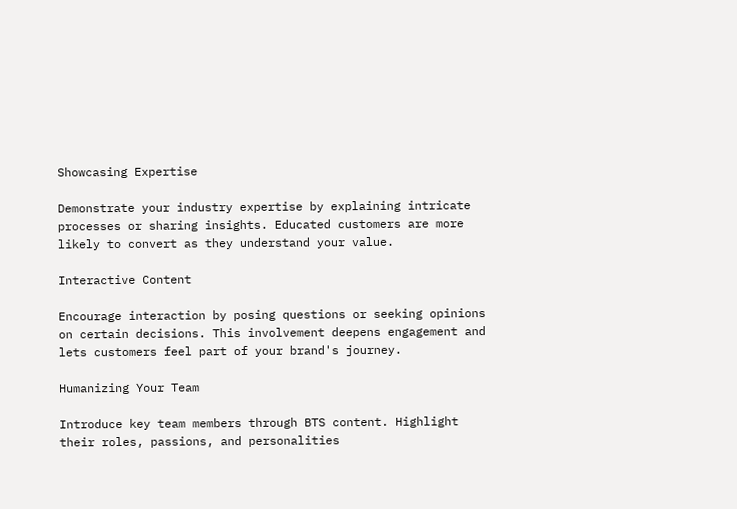Showcasing Expertise

Demonstrate your industry expertise by explaining intricate processes or sharing insights. Educated customers are more likely to convert as they understand your value.

Interactive Content

Encourage interaction by posing questions or seeking opinions on certain decisions. This involvement deepens engagement and lets customers feel part of your brand's journey.

Humanizing Your Team

Introduce key team members through BTS content. Highlight their roles, passions, and personalities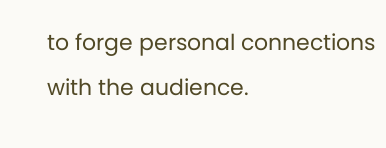to forge personal connections with the audience.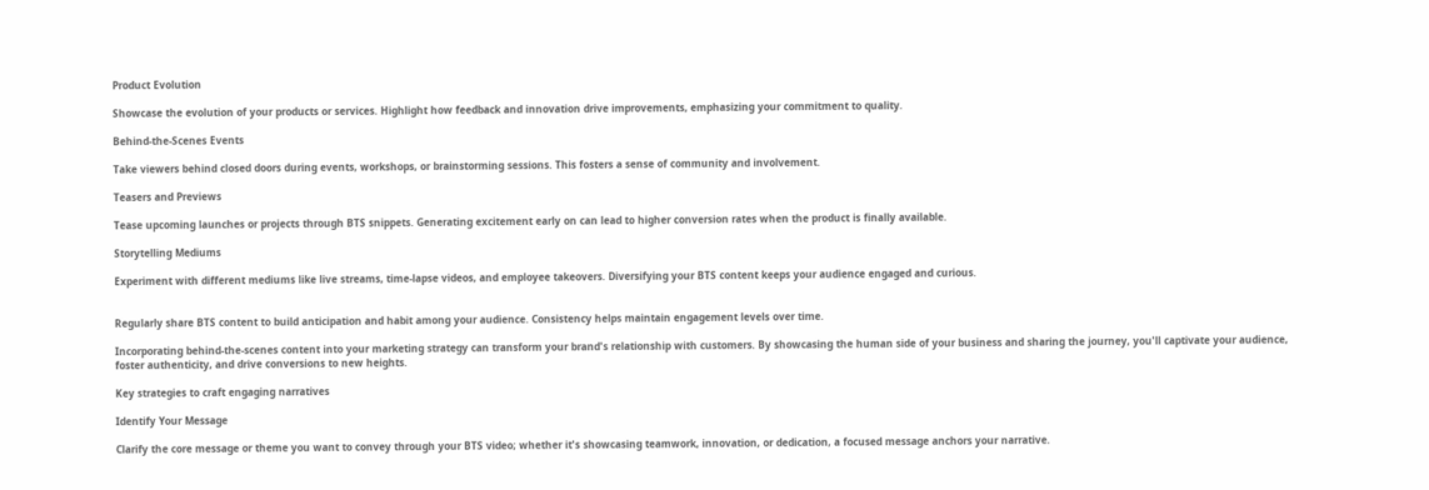Product Evolution

Showcase the evolution of your products or services. Highlight how feedback and innovation drive improvements, emphasizing your commitment to quality.

Behind-the-Scenes Events

Take viewers behind closed doors during events, workshops, or brainstorming sessions. This fosters a sense of community and involvement.

Teasers and Previews

Tease upcoming launches or projects through BTS snippets. Generating excitement early on can lead to higher conversion rates when the product is finally available.

Storytelling Mediums

Experiment with different mediums like live streams, time-lapse videos, and employee takeovers. Diversifying your BTS content keeps your audience engaged and curious.


Regularly share BTS content to build anticipation and habit among your audience. Consistency helps maintain engagement levels over time.

Incorporating behind-the-scenes content into your marketing strategy can transform your brand's relationship with customers. By showcasing the human side of your business and sharing the journey, you'll captivate your audience, foster authenticity, and drive conversions to new heights.

Key strategies to craft engaging narratives

Identify Your Message

Clarify the core message or theme you want to convey through your BTS video; whether it's showcasing teamwork, innovation, or dedication, a focused message anchors your narrative.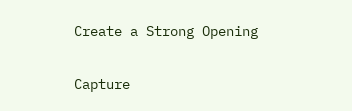Create a Strong Opening

Capture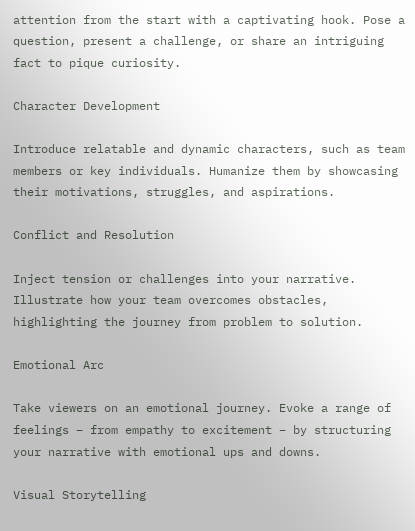attention from the start with a captivating hook. Pose a question, present a challenge, or share an intriguing fact to pique curiosity.

Character Development

Introduce relatable and dynamic characters, such as team members or key individuals. Humanize them by showcasing their motivations, struggles, and aspirations.

Conflict and Resolution

Inject tension or challenges into your narrative. Illustrate how your team overcomes obstacles, highlighting the journey from problem to solution.

Emotional Arc

Take viewers on an emotional journey. Evoke a range of feelings – from empathy to excitement – by structuring your narrative with emotional ups and downs.

Visual Storytelling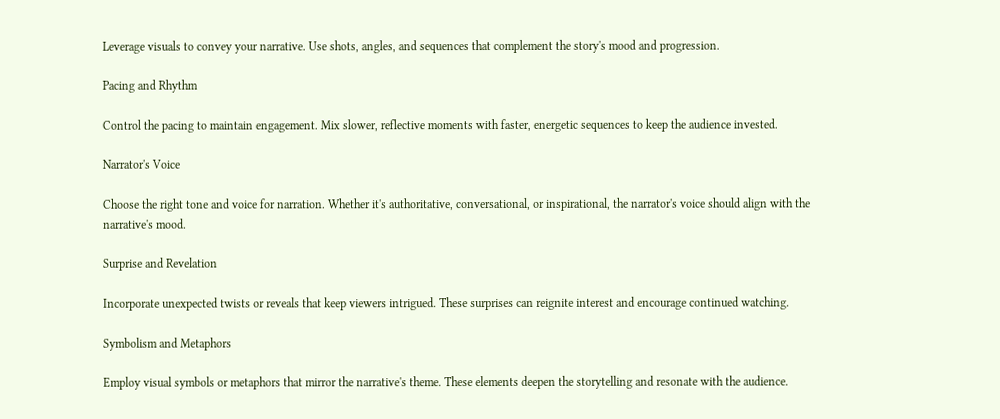Leverage visuals to convey your narrative. Use shots, angles, and sequences that complement the story's mood and progression.

Pacing and Rhythm

Control the pacing to maintain engagement. Mix slower, reflective moments with faster, energetic sequences to keep the audience invested.

Narrator's Voice

Choose the right tone and voice for narration. Whether it's authoritative, conversational, or inspirational, the narrator's voice should align with the narrative's mood.

Surprise and Revelation

Incorporate unexpected twists or reveals that keep viewers intrigued. These surprises can reignite interest and encourage continued watching.

Symbolism and Metaphors

Employ visual symbols or metaphors that mirror the narrative's theme. These elements deepen the storytelling and resonate with the audience.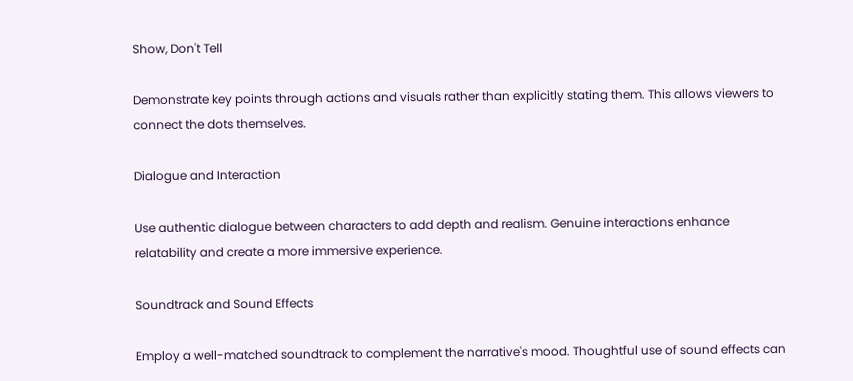Show, Don't Tell

Demonstrate key points through actions and visuals rather than explicitly stating them. This allows viewers to connect the dots themselves.

Dialogue and Interaction

Use authentic dialogue between characters to add depth and realism. Genuine interactions enhance relatability and create a more immersive experience.

Soundtrack and Sound Effects

Employ a well-matched soundtrack to complement the narrative's mood. Thoughtful use of sound effects can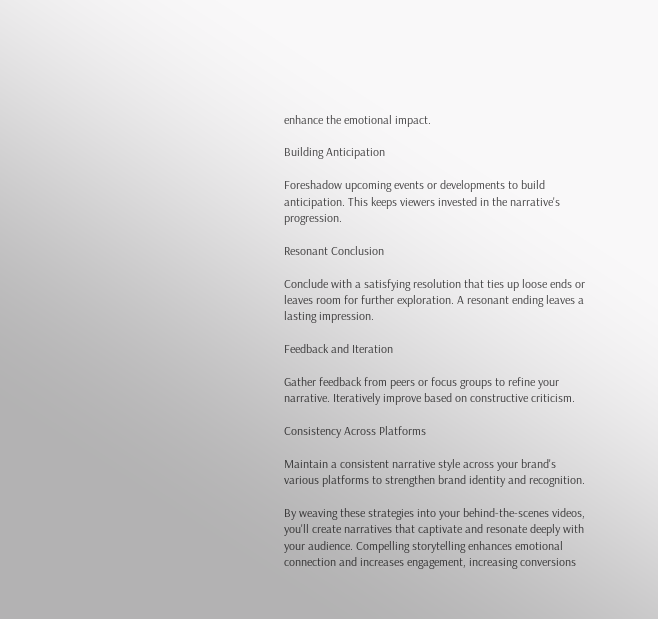enhance the emotional impact.

Building Anticipation

Foreshadow upcoming events or developments to build anticipation. This keeps viewers invested in the narrative's progression.

Resonant Conclusion

Conclude with a satisfying resolution that ties up loose ends or leaves room for further exploration. A resonant ending leaves a lasting impression.

Feedback and Iteration

Gather feedback from peers or focus groups to refine your narrative. Iteratively improve based on constructive criticism.

Consistency Across Platforms

Maintain a consistent narrative style across your brand's various platforms to strengthen brand identity and recognition.

By weaving these strategies into your behind-the-scenes videos, you'll create narratives that captivate and resonate deeply with your audience. Compelling storytelling enhances emotional connection and increases engagement, increasing conversions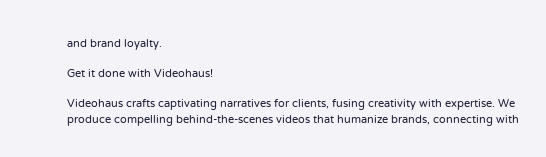and brand loyalty.

Get it done with Videohaus!

Videohaus crafts captivating narratives for clients, fusing creativity with expertise. We produce compelling behind-the-scenes videos that humanize brands, connecting with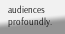audiences profoundly.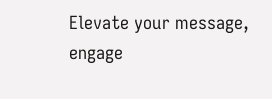Elevate your message, engage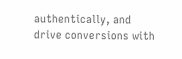authentically, and drive conversions with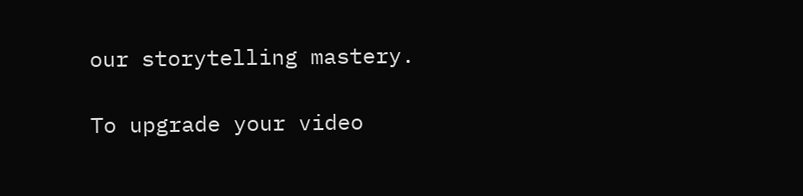our storytelling mastery.

To upgrade your video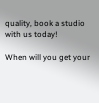quality, book a studio with us today!

When will you get your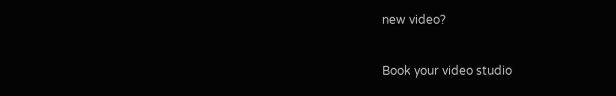new video?

Book your video studio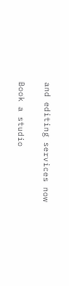and editing services now

Book a studio